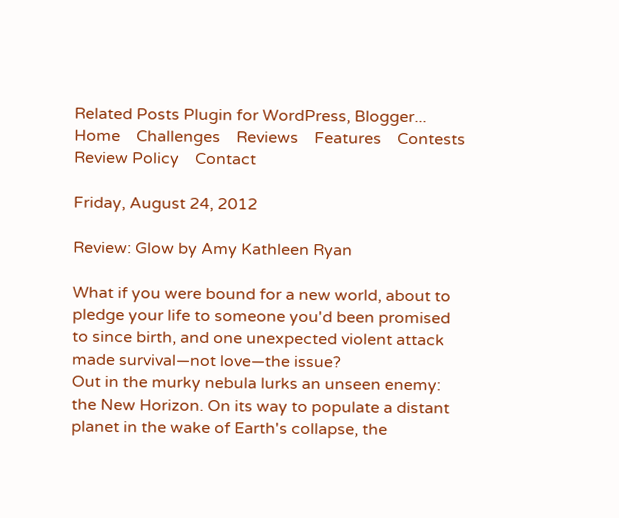Related Posts Plugin for WordPress, Blogger...
Home    Challenges    Reviews    Features    Contests    Review Policy    Contact

Friday, August 24, 2012

Review: Glow by Amy Kathleen Ryan

What if you were bound for a new world, about to pledge your life to someone you'd been promised to since birth, and one unexpected violent attack made survival—not love—the issue?
Out in the murky nebula lurks an unseen enemy: the New Horizon. On its way to populate a distant planet in the wake of Earth's collapse, the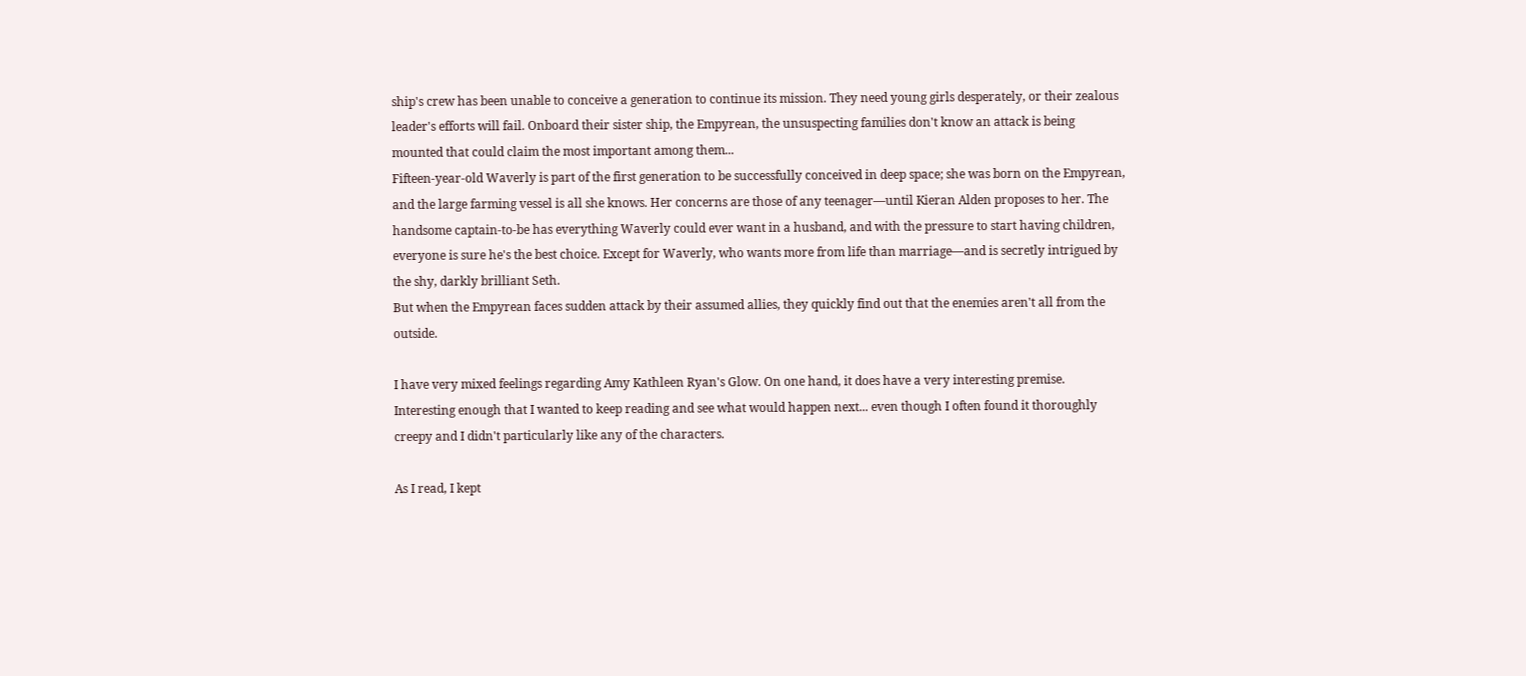ship's crew has been unable to conceive a generation to continue its mission. They need young girls desperately, or their zealous leader's efforts will fail. Onboard their sister ship, the Empyrean, the unsuspecting families don't know an attack is being mounted that could claim the most important among them...
Fifteen-year-old Waverly is part of the first generation to be successfully conceived in deep space; she was born on the Empyrean, and the large farming vessel is all she knows. Her concerns are those of any teenager—until Kieran Alden proposes to her. The handsome captain-to-be has everything Waverly could ever want in a husband, and with the pressure to start having children, everyone is sure he's the best choice. Except for Waverly, who wants more from life than marriage—and is secretly intrigued by the shy, darkly brilliant Seth.
But when the Empyrean faces sudden attack by their assumed allies, they quickly find out that the enemies aren't all from the outside.

I have very mixed feelings regarding Amy Kathleen Ryan's Glow. On one hand, it does have a very interesting premise. Interesting enough that I wanted to keep reading and see what would happen next... even though I often found it thoroughly creepy and I didn't particularly like any of the characters.

As I read, I kept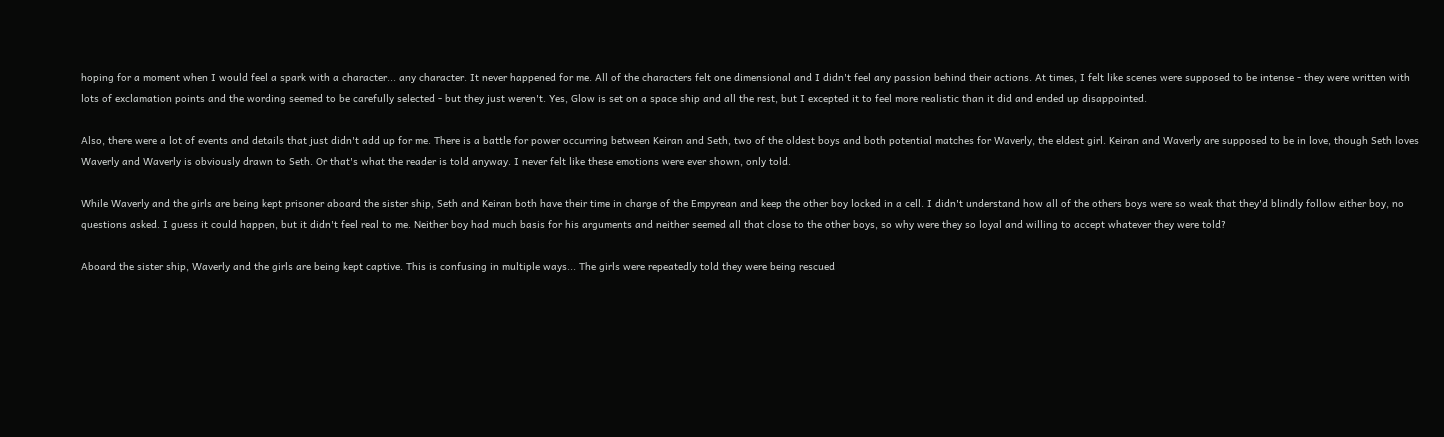hoping for a moment when I would feel a spark with a character... any character. It never happened for me. All of the characters felt one dimensional and I didn't feel any passion behind their actions. At times, I felt like scenes were supposed to be intense - they were written with lots of exclamation points and the wording seemed to be carefully selected - but they just weren't. Yes, Glow is set on a space ship and all the rest, but I excepted it to feel more realistic than it did and ended up disappointed.

Also, there were a lot of events and details that just didn't add up for me. There is a battle for power occurring between Keiran and Seth, two of the oldest boys and both potential matches for Waverly, the eldest girl. Keiran and Waverly are supposed to be in love, though Seth loves Waverly and Waverly is obviously drawn to Seth. Or that's what the reader is told anyway. I never felt like these emotions were ever shown, only told.

While Waverly and the girls are being kept prisoner aboard the sister ship, Seth and Keiran both have their time in charge of the Empyrean and keep the other boy locked in a cell. I didn't understand how all of the others boys were so weak that they'd blindly follow either boy, no questions asked. I guess it could happen, but it didn't feel real to me. Neither boy had much basis for his arguments and neither seemed all that close to the other boys, so why were they so loyal and willing to accept whatever they were told?

Aboard the sister ship, Waverly and the girls are being kept captive. This is confusing in multiple ways... The girls were repeatedly told they were being rescued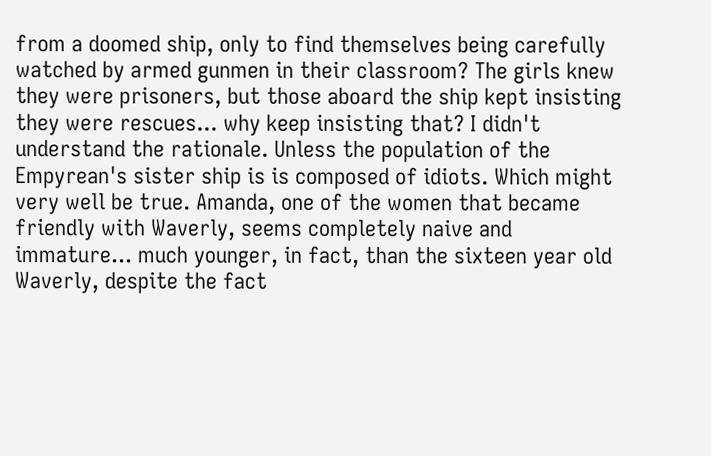from a doomed ship, only to find themselves being carefully watched by armed gunmen in their classroom? The girls knew they were prisoners, but those aboard the ship kept insisting they were rescues... why keep insisting that? I didn't understand the rationale. Unless the population of the Empyrean's sister ship is is composed of idiots. Which might very well be true. Amanda, one of the women that became friendly with Waverly, seems completely naive and immature... much younger, in fact, than the sixteen year old Waverly, despite the fact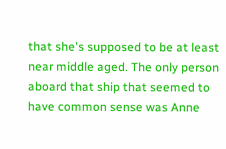that she's supposed to be at least near middle aged. The only person aboard that ship that seemed to have common sense was Anne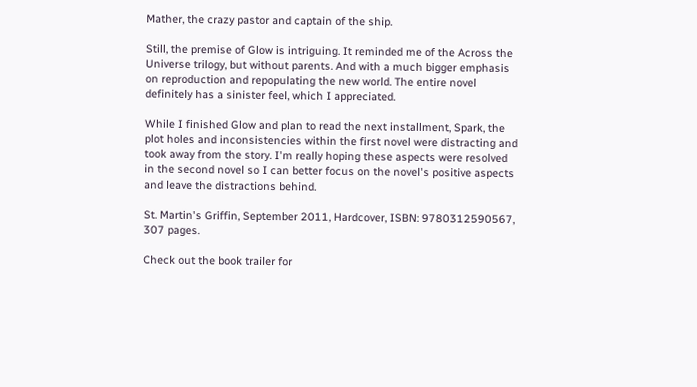Mather, the crazy pastor and captain of the ship.

Still, the premise of Glow is intriguing. It reminded me of the Across the Universe trilogy, but without parents. And with a much bigger emphasis on reproduction and repopulating the new world. The entire novel definitely has a sinister feel, which I appreciated.

While I finished Glow and plan to read the next installment, Spark, the plot holes and inconsistencies within the first novel were distracting and took away from the story. I'm really hoping these aspects were resolved in the second novel so I can better focus on the novel's positive aspects and leave the distractions behind.

St. Martin's Griffin, September 2011, Hardcover, ISBN: 9780312590567, 307 pages.

Check out the book trailer for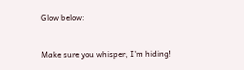Glow below:


Make sure you whisper, I'm hiding!